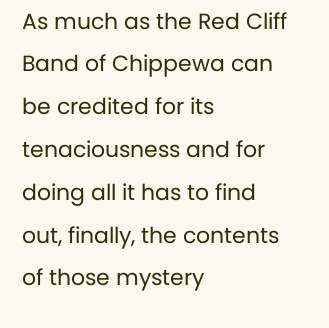As much as the Red Cliff Band of Chippewa can be credited for its tenaciousness and for doing all it has to find out, finally, the contents of those mystery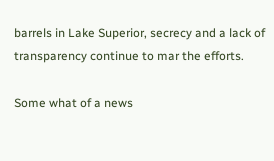barrels in Lake Superior, secrecy and a lack of transparency continue to mar the efforts.

Some what of a news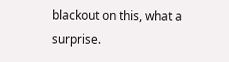blackout on this, what a surprise.